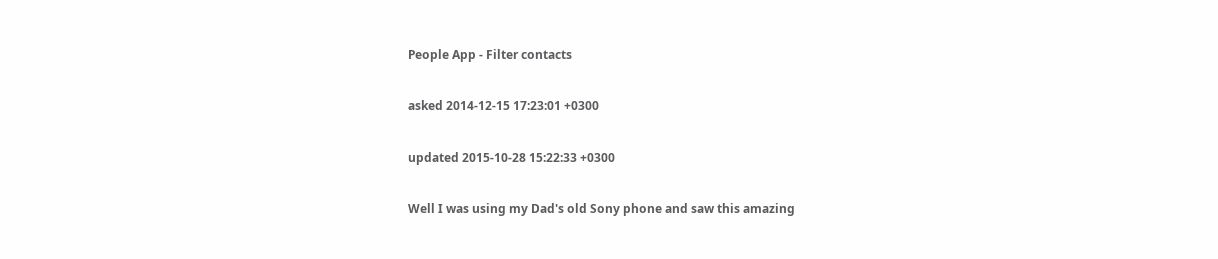People App - Filter contacts

asked 2014-12-15 17:23:01 +0300

updated 2015-10-28 15:22:33 +0300

Well I was using my Dad's old Sony phone and saw this amazing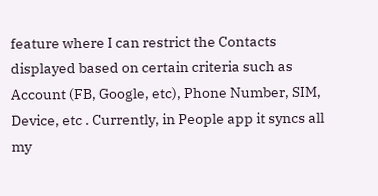feature where I can restrict the Contacts displayed based on certain criteria such as Account (FB, Google, etc), Phone Number, SIM, Device, etc . Currently, in People app it syncs all my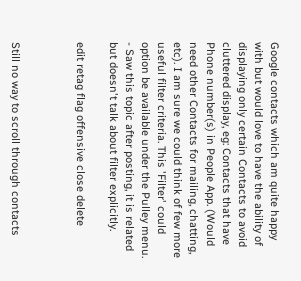Google contacts which am quite happy with but would love to have the ability of displaying only certain Contacts to avoid cluttered display, eg: Contacts that have Phone number(s) in People App. (Would need other Contacts for mailing, chatting, etc). I am sure we could think of few more useful filter criteria. This 'Filter' could option be available under the Pulley menu. - Saw this topic after posting, it is related but doesn't talk about filter explicitly.

edit retag flag offensive close delete



Still no way to scroll through contacts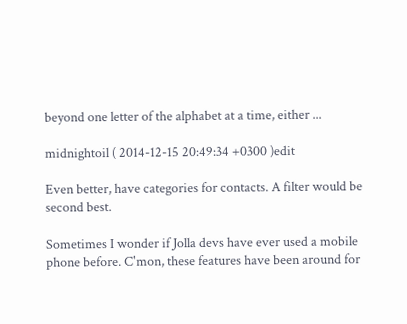beyond one letter of the alphabet at a time, either ...

midnightoil ( 2014-12-15 20:49:34 +0300 )edit

Even better, have categories for contacts. A filter would be second best.

Sometimes I wonder if Jolla devs have ever used a mobile phone before. C'mon, these features have been around for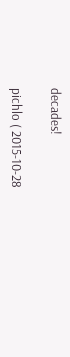decades!

pichlo ( 2015-10-28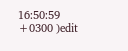16:50:59 +0300 )edit